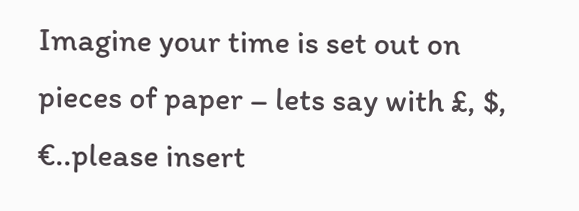Imagine your time is set out on pieces of paper – lets say with £, $, €..please insert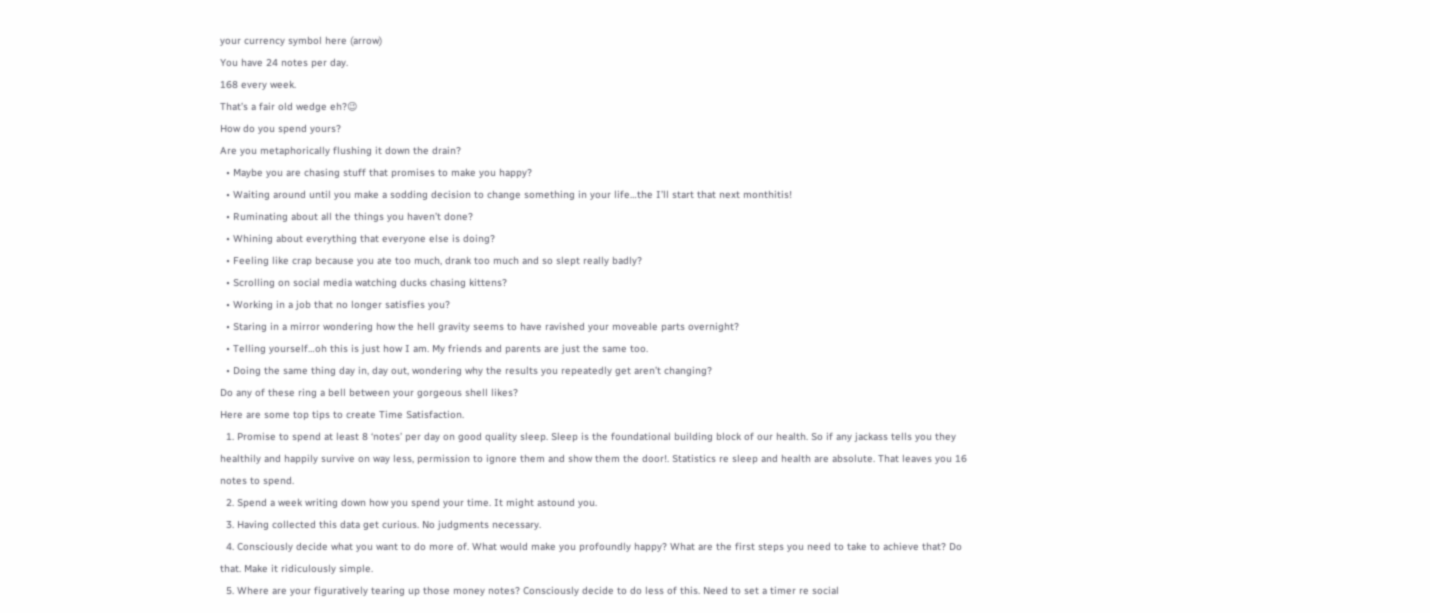your currency symbol here (arrow)
You have 24 notes per day.
168 every week.
That’s a fair old wedge eh?😉
How do you spend yours?
Are you metaphorically flushing it down the drain?
  • Maybe you are chasing stuff that promises to make you happy?
  • Waiting around until you make a sodding decision to change something in your life…the I’ll start that next monthitis!
  • Ruminating about all the things you haven’t done?
  • Whining about everything that everyone else is doing?
  • Feeling like crap because you ate too much, drank too much and so slept really badly?
  • Scrolling on social media watching ducks chasing kittens?
  • Working in a job that no longer satisfies you?
  • Staring in a mirror wondering how the hell gravity seems to have ravished your moveable parts overnight?
  • Telling yourself…oh this is just how I am. My friends and parents are just the same too.
  • Doing the same thing day in, day out, wondering why the results you repeatedly get aren’t changing?
Do any of these ring a bell between your gorgeous shell likes?
Here are some top tips to create Time Satisfaction.
  1. Promise to spend at least 8 ‘notes’ per day on good quality sleep. Sleep is the foundational building block of our health. So if any jackass tells you they healthily and happily survive on way less, permission to ignore them and show them the door!. Statistics re sleep and health are absolute. That leaves you 16 notes to spend.
  2. Spend a week writing down how you spend your time. It might astound you.
  3. Having collected this data get curious. No judgments necessary.
  4. Consciously decide what you want to do more of. What would make you profoundly happy? What are the first steps you need to take to achieve that? Do that. Make it ridiculously simple.
  5. Where are your figuratively tearing up those money notes? Consciously decide to do less of this. Need to set a timer re social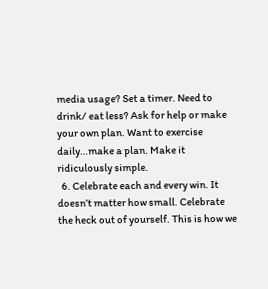media usage? Set a timer. Need to drink/ eat less? Ask for help or make your own plan. Want to exercise daily…make a plan. Make it ridiculously simple.
  6. Celebrate each and every win. It doesn’t matter how small. Celebrate the heck out of yourself. This is how we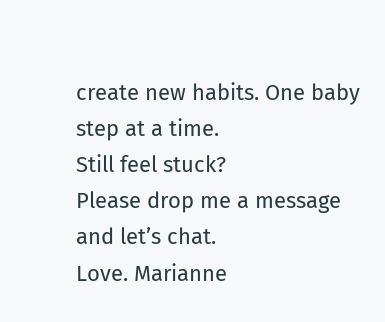create new habits. One baby step at a time.
Still feel stuck?
Please drop me a message and let’s chat.
Love. Marianne